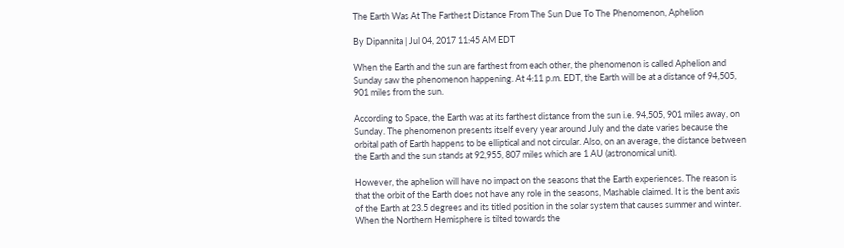The Earth Was At The Farthest Distance From The Sun Due To The Phenomenon, Aphelion

By Dipannita | Jul 04, 2017 11:45 AM EDT

When the Earth and the sun are farthest from each other, the phenomenon is called Aphelion and Sunday saw the phenomenon happening. At 4:11 p.m. EDT, the Earth will be at a distance of 94,505, 901 miles from the sun.

According to Space, the Earth was at its farthest distance from the sun i.e. 94,505, 901 miles away, on Sunday. The phenomenon presents itself every year around July and the date varies because the orbital path of Earth happens to be elliptical and not circular. Also, on an average, the distance between the Earth and the sun stands at 92,955, 807 miles which are 1 AU (astronomical unit).

However, the aphelion will have no impact on the seasons that the Earth experiences. The reason is that the orbit of the Earth does not have any role in the seasons, Mashable claimed. It is the bent axis of the Earth at 23.5 degrees and its titled position in the solar system that causes summer and winter. When the Northern Hemisphere is tilted towards the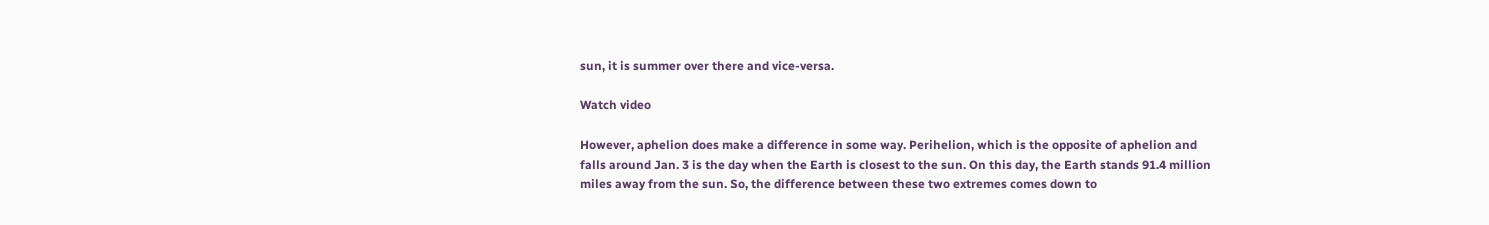sun, it is summer over there and vice-versa.

Watch video

However, aphelion does make a difference in some way. Perihelion, which is the opposite of aphelion and falls around Jan. 3 is the day when the Earth is closest to the sun. On this day, the Earth stands 91.4 million miles away from the sun. So, the difference between these two extremes comes down to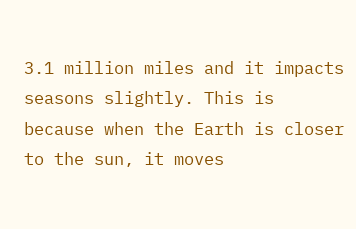3.1 million miles and it impacts seasons slightly. This is because when the Earth is closer to the sun, it moves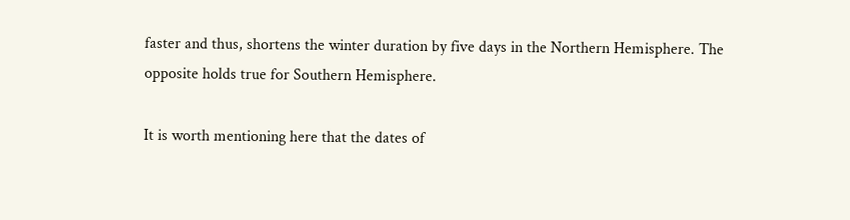faster and thus, shortens the winter duration by five days in the Northern Hemisphere. The opposite holds true for Southern Hemisphere.

It is worth mentioning here that the dates of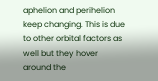aphelion and perihelion keep changing. This is due to other orbital factors as well but they hover around the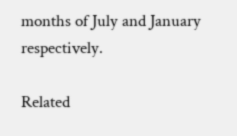months of July and January respectively.

Related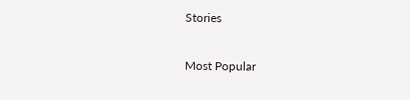Stories

Most Popular